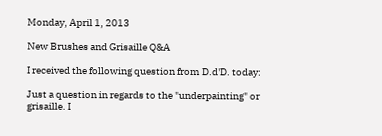Monday, April 1, 2013

New Brushes and Grisaille Q&A

I received the following question from D.d'D. today:

Just a question in regards to the "underpainting" or grisaille. I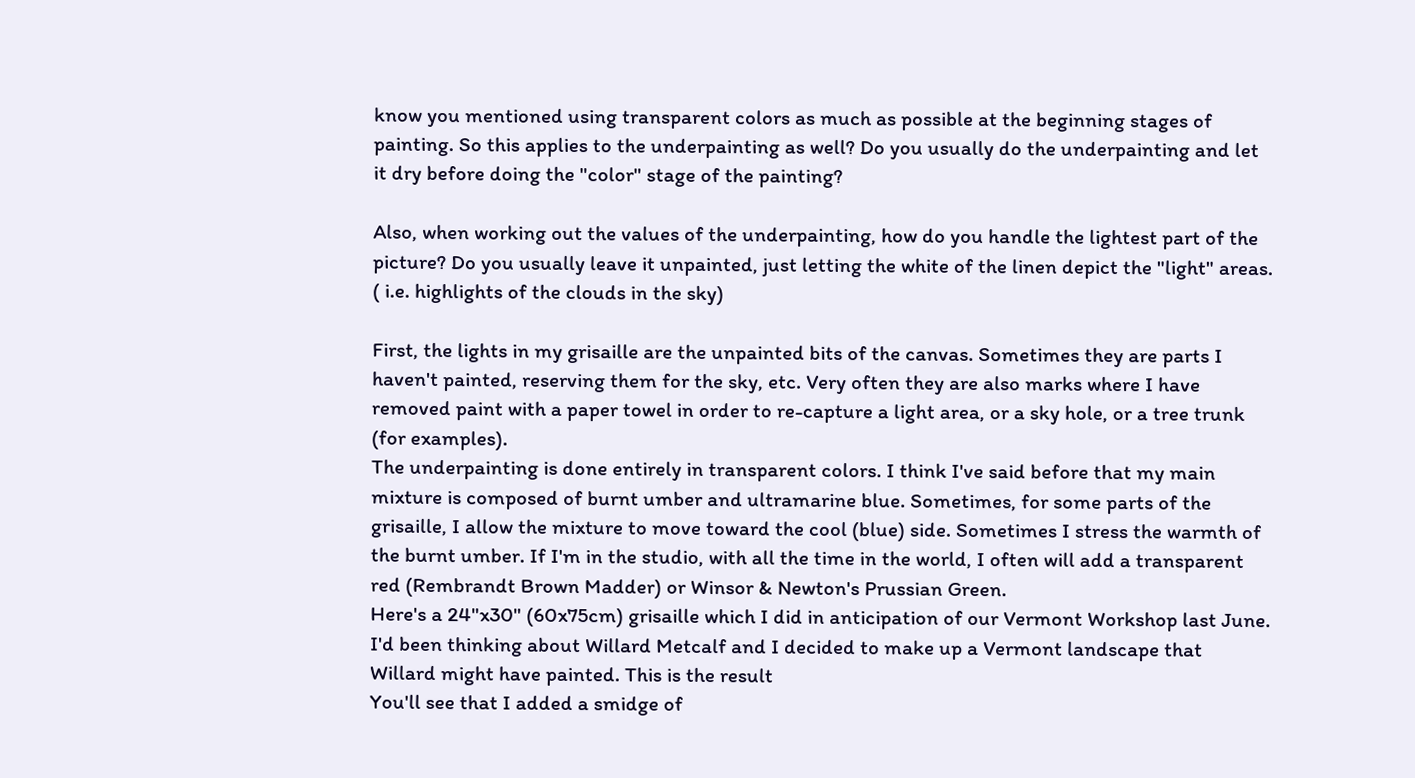know you mentioned using transparent colors as much as possible at the beginning stages of painting. So this applies to the underpainting as well? Do you usually do the underpainting and let it dry before doing the "color" stage of the painting?

Also, when working out the values of the underpainting, how do you handle the lightest part of the picture? Do you usually leave it unpainted, just letting the white of the linen depict the "light" areas. ( i.e. highlights of the clouds in the sky)

First, the lights in my grisaille are the unpainted bits of the canvas. Sometimes they are parts I haven't painted, reserving them for the sky, etc. Very often they are also marks where I have removed paint with a paper towel in order to re-capture a light area, or a sky hole, or a tree trunk (for examples).
The underpainting is done entirely in transparent colors. I think I've said before that my main mixture is composed of burnt umber and ultramarine blue. Sometimes, for some parts of the grisaille, I allow the mixture to move toward the cool (blue) side. Sometimes I stress the warmth of the burnt umber. If I'm in the studio, with all the time in the world, I often will add a transparent red (Rembrandt Brown Madder) or Winsor & Newton's Prussian Green.
Here's a 24"x30" (60x75cm) grisaille which I did in anticipation of our Vermont Workshop last June. I'd been thinking about Willard Metcalf and I decided to make up a Vermont landscape that Willard might have painted. This is the result
You'll see that I added a smidge of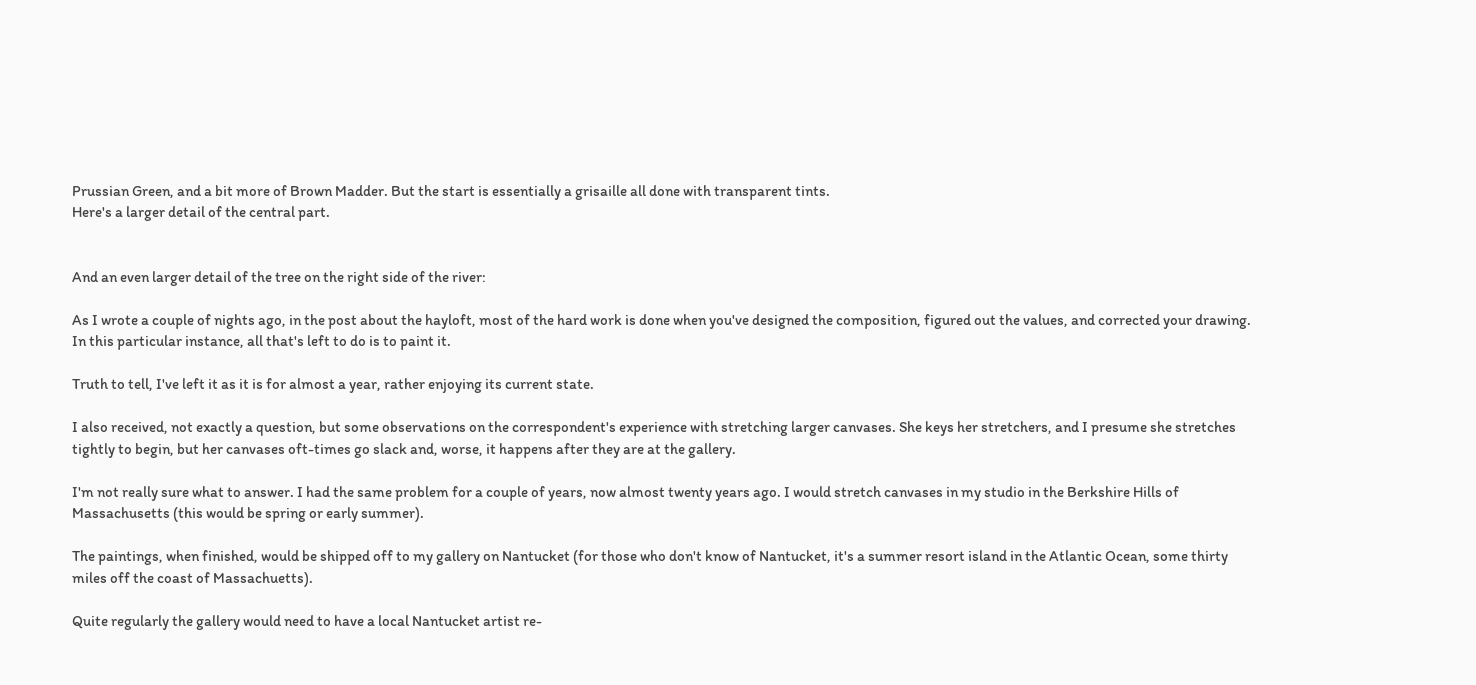Prussian Green, and a bit more of Brown Madder. But the start is essentially a grisaille all done with transparent tints.
Here's a larger detail of the central part.


And an even larger detail of the tree on the right side of the river:

As I wrote a couple of nights ago, in the post about the hayloft, most of the hard work is done when you've designed the composition, figured out the values, and corrected your drawing. In this particular instance, all that's left to do is to paint it.

Truth to tell, I've left it as it is for almost a year, rather enjoying its current state.

I also received, not exactly a question, but some observations on the correspondent's experience with stretching larger canvases. She keys her stretchers, and I presume she stretches tightly to begin, but her canvases oft-times go slack and, worse, it happens after they are at the gallery.

I'm not really sure what to answer. I had the same problem for a couple of years, now almost twenty years ago. I would stretch canvases in my studio in the Berkshire Hills of Massachusetts (this would be spring or early summer).

The paintings, when finished, would be shipped off to my gallery on Nantucket (for those who don't know of Nantucket, it's a summer resort island in the Atlantic Ocean, some thirty miles off the coast of Massachuetts).

Quite regularly the gallery would need to have a local Nantucket artist re-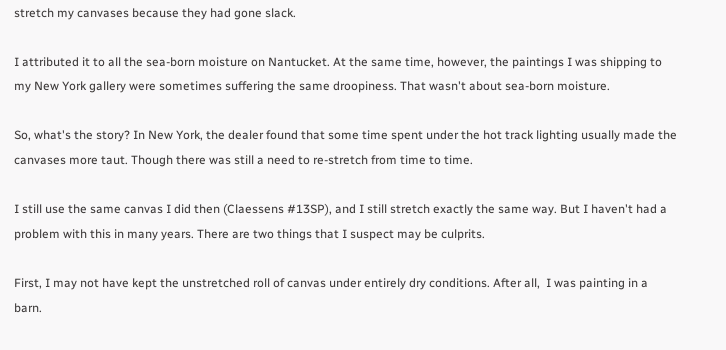stretch my canvases because they had gone slack.

I attributed it to all the sea-born moisture on Nantucket. At the same time, however, the paintings I was shipping to my New York gallery were sometimes suffering the same droopiness. That wasn't about sea-born moisture.

So, what's the story? In New York, the dealer found that some time spent under the hot track lighting usually made the canvases more taut. Though there was still a need to re-stretch from time to time.

I still use the same canvas I did then (Claessens #13SP), and I still stretch exactly the same way. But I haven't had a problem with this in many years. There are two things that I suspect may be culprits.

First, I may not have kept the unstretched roll of canvas under entirely dry conditions. After all,  I was painting in a barn.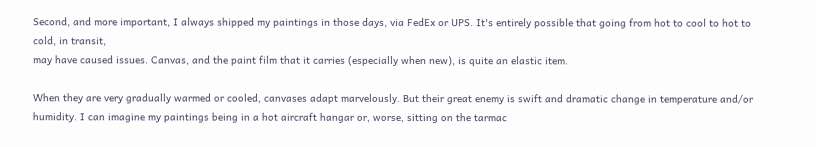Second, and more important, I always shipped my paintings in those days, via FedEx or UPS. It's entirely possible that going from hot to cool to hot to cold, in transit,
may have caused issues. Canvas, and the paint film that it carries (especially when new), is quite an elastic item.

When they are very gradually warmed or cooled, canvases adapt marvelously. But their great enemy is swift and dramatic change in temperature and/or humidity. I can imagine my paintings being in a hot aircraft hangar or, worse, sitting on the tarmac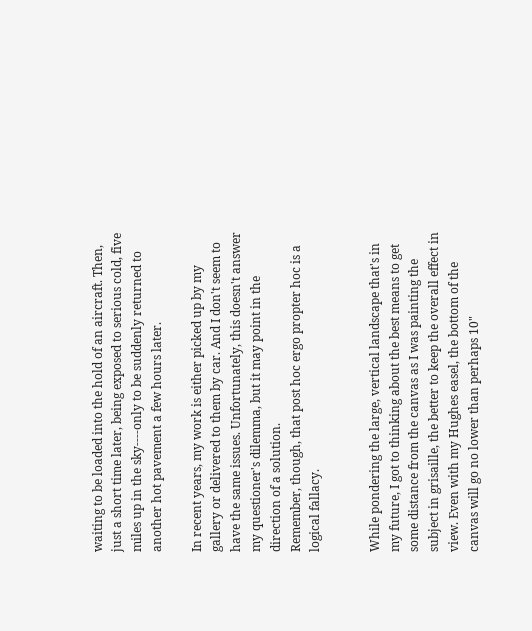waiting to be loaded into the hold of an aircraft. Then, just a short time later, being exposed to serious cold, five miles up in the sky----only to be suddenly returned to another hot pavement a few hours later.

In recent years, my work is either picked up by my gallery or delivered to them by car. And I don't seem to have the same issues. Unfortunately, this doesn't answer my questioner's dilemma, but it may point in the direction of a solution.
Remember, though, that post hoc ergo propter hoc is a logical fallacy.


While pondering the large, vertical landscape that's in my future, I got to thinking about the best means to get some distance from the canvas as I was painting the subject in grisaille, the better to keep the overall effect in view. Even with my Hughes easel, the bottom of the canvas will go no lower than perhaps 10"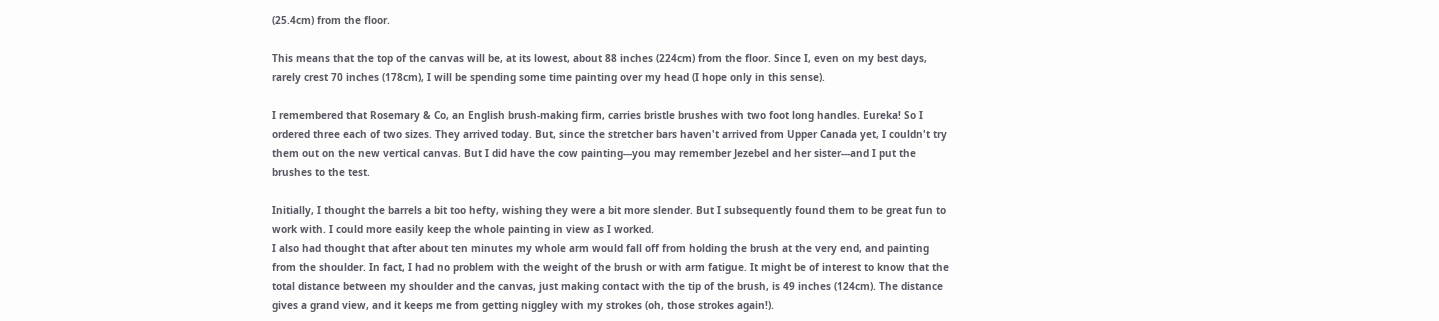(25.4cm) from the floor.

This means that the top of the canvas will be, at its lowest, about 88 inches (224cm) from the floor. Since I, even on my best days, rarely crest 70 inches (178cm), I will be spending some time painting over my head (I hope only in this sense).

I remembered that Rosemary & Co, an English brush-making firm, carries bristle brushes with two foot long handles. Eureka! So I ordered three each of two sizes. They arrived today. But, since the stretcher bars haven't arrived from Upper Canada yet, I couldn't try them out on the new vertical canvas. But I did have the cow painting---you may remember Jezebel and her sister---and I put the brushes to the test.

Initially, I thought the barrels a bit too hefty, wishing they were a bit more slender. But I subsequently found them to be great fun to work with. I could more easily keep the whole painting in view as I worked.
I also had thought that after about ten minutes my whole arm would fall off from holding the brush at the very end, and painting from the shoulder. In fact, I had no problem with the weight of the brush or with arm fatigue. It might be of interest to know that the total distance between my shoulder and the canvas, just making contact with the tip of the brush, is 49 inches (124cm). The distance gives a grand view, and it keeps me from getting niggley with my strokes (oh, those strokes again!).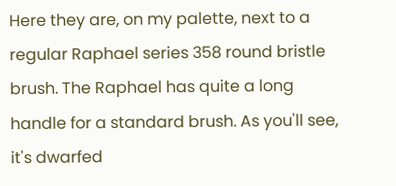Here they are, on my palette, next to a regular Raphael series 358 round bristle brush. The Raphael has quite a long handle for a standard brush. As you'll see, it's dwarfed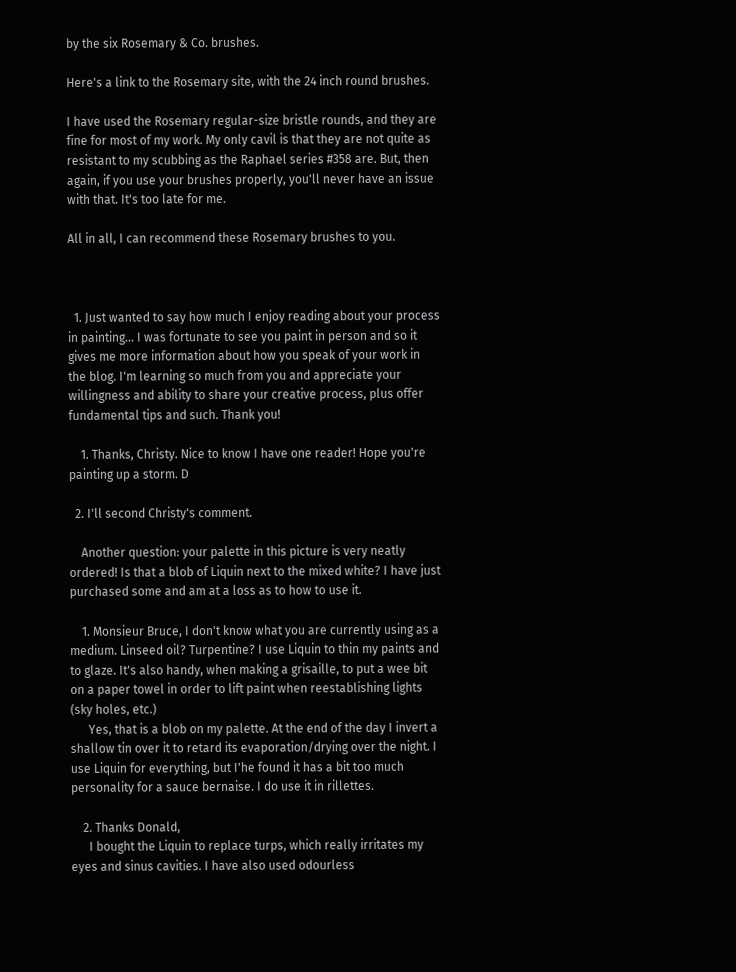by the six Rosemary & Co. brushes.

Here's a link to the Rosemary site, with the 24 inch round brushes.

I have used the Rosemary regular-size bristle rounds, and they are fine for most of my work. My only cavil is that they are not quite as resistant to my scubbing as the Raphael series #358 are. But, then again, if you use your brushes properly, you'll never have an issue with that. It's too late for me.

All in all, I can recommend these Rosemary brushes to you.



  1. Just wanted to say how much I enjoy reading about your process in painting... I was fortunate to see you paint in person and so it gives me more information about how you speak of your work in the blog. I'm learning so much from you and appreciate your willingness and ability to share your creative process, plus offer fundamental tips and such. Thank you!

    1. Thanks, Christy. Nice to know I have one reader! Hope you're painting up a storm. D

  2. I'll second Christy's comment.

    Another question: your palette in this picture is very neatly ordered! Is that a blob of Liquin next to the mixed white? I have just purchased some and am at a loss as to how to use it.

    1. Monsieur Bruce, I don't know what you are currently using as a medium. Linseed oil? Turpentine? I use Liquin to thin my paints and to glaze. It's also handy, when making a grisaille, to put a wee bit on a paper towel in order to lift paint when reestablishing lights (sky holes, etc.)
      Yes, that is a blob on my palette. At the end of the day I invert a shallow tin over it to retard its evaporation/drying over the night. I use Liquin for everything, but I'he found it has a bit too much personality for a sauce bernaise. I do use it in rillettes.

    2. Thanks Donald,
      I bought the Liquin to replace turps, which really irritates my eyes and sinus cavities. I have also used odourless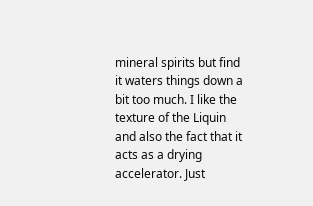mineral spirits but find it waters things down a bit too much. I like the texture of the Liquin and also the fact that it acts as a drying accelerator. Just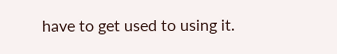have to get used to using it.